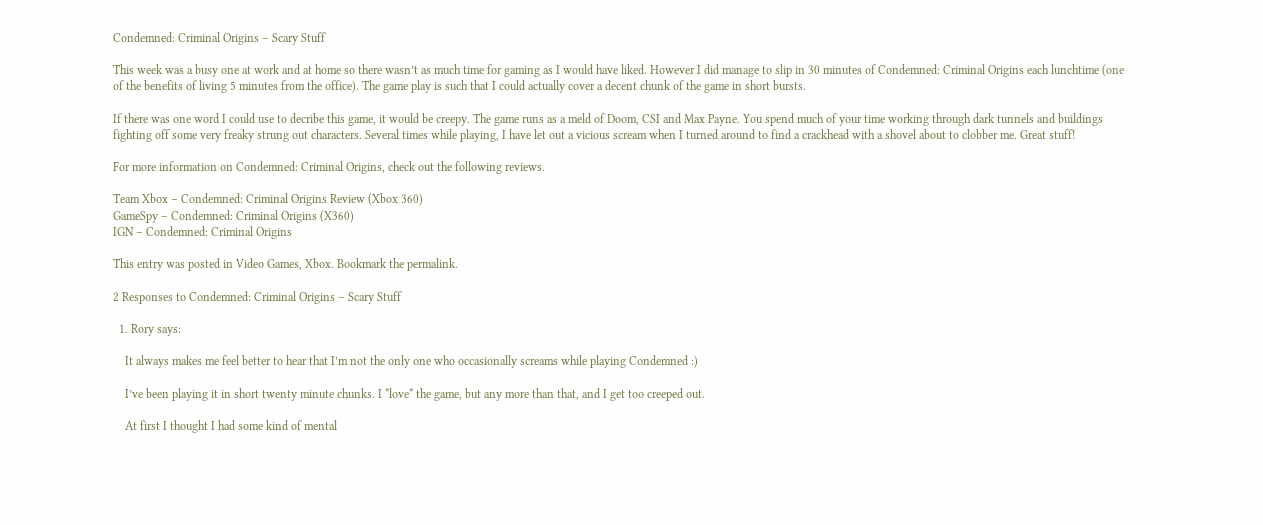Condemned: Criminal Origins – Scary Stuff

This week was a busy one at work and at home so there wasn’t as much time for gaming as I would have liked. However I did manage to slip in 30 minutes of Condemned: Criminal Origins each lunchtime (one of the benefits of living 5 minutes from the office). The game play is such that I could actually cover a decent chunk of the game in short bursts.

If there was one word I could use to decribe this game, it would be creepy. The game runs as a meld of Doom, CSI and Max Payne. You spend much of your time working through dark tunnels and buildings fighting off some very freaky strung out characters. Several times while playing, I have let out a vicious scream when I turned around to find a crackhead with a shovel about to clobber me. Great stuff!

For more information on Condemned: Criminal Origins, check out the following reviews.

Team Xbox – Condemned: Criminal Origins Review (Xbox 360)
GameSpy – Condemned: Criminal Origins (X360)
IGN – Condemned: Criminal Origins

This entry was posted in Video Games, Xbox. Bookmark the permalink.

2 Responses to Condemned: Criminal Origins – Scary Stuff

  1. Rory says:

    It always makes me feel better to hear that I’m not the only one who occasionally screams while playing Condemned :)

    I’ve been playing it in short twenty minute chunks. I *love* the game, but any more than that, and I get too creeped out.

    At first I thought I had some kind of mental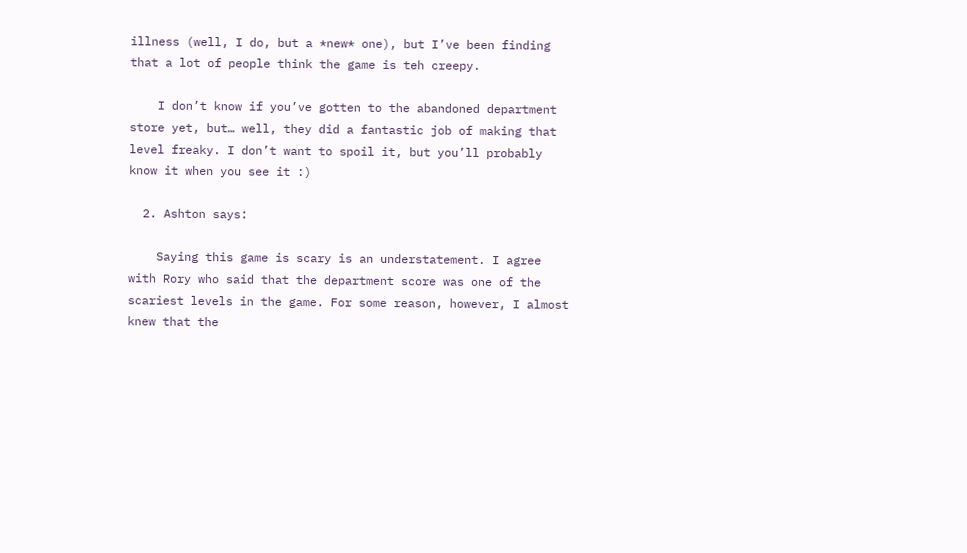illness (well, I do, but a *new* one), but I’ve been finding that a lot of people think the game is teh creepy.

    I don’t know if you’ve gotten to the abandoned department store yet, but… well, they did a fantastic job of making that level freaky. I don’t want to spoil it, but you’ll probably know it when you see it :)

  2. Ashton says:

    Saying this game is scary is an understatement. I agree with Rory who said that the department score was one of the scariest levels in the game. For some reason, however, I almost knew that the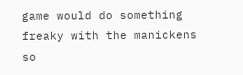game would do something freaky with the manickens so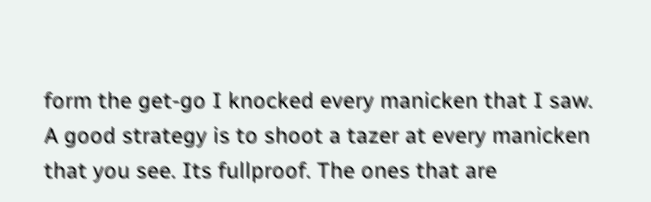form the get-go I knocked every manicken that I saw. A good strategy is to shoot a tazer at every manicken that you see. Its fullproof. The ones that are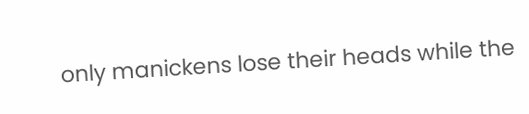only manickens lose their heads while the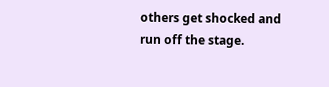others get shocked and run off the stage.